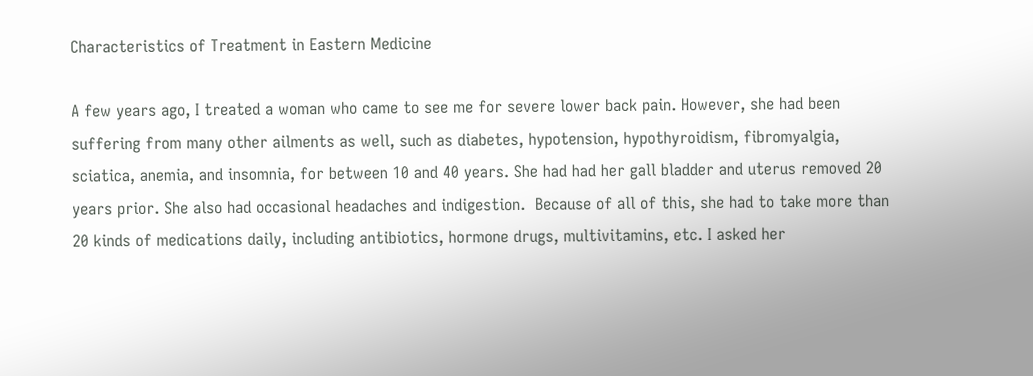Characteristics of Treatment in Eastern Medicine

A few years ago, I treated a woman who came to see me for severe lower back pain. However, she had been suffering from many other ailments as well, such as diabetes, hypotension, hypothyroidism, fibromyalgia, sciatica, anemia, and insomnia, for between 10 and 40 years. She had had her gall bladder and uterus removed 20 years prior. She also had occasional headaches and indigestion.  Because of all of this, she had to take more than 20 kinds of medications daily, including antibiotics, hormone drugs, multivitamins, etc. I asked her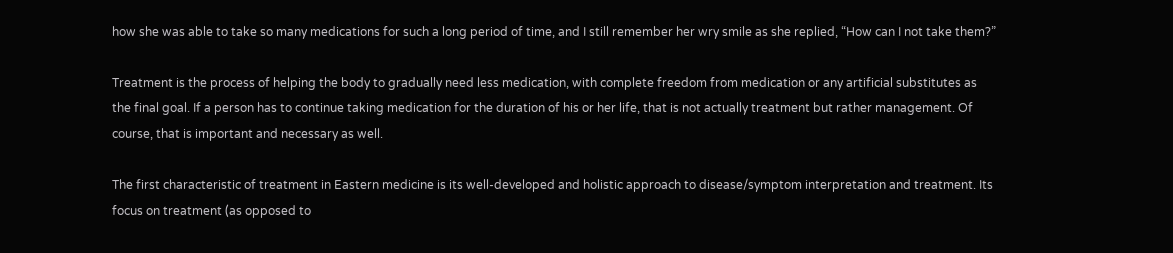how she was able to take so many medications for such a long period of time, and I still remember her wry smile as she replied, “How can I not take them?”

Treatment is the process of helping the body to gradually need less medication, with complete freedom from medication or any artificial substitutes as the final goal. If a person has to continue taking medication for the duration of his or her life, that is not actually treatment but rather management. Of course, that is important and necessary as well.

The first characteristic of treatment in Eastern medicine is its well-developed and holistic approach to disease/symptom interpretation and treatment. Its focus on treatment (as opposed to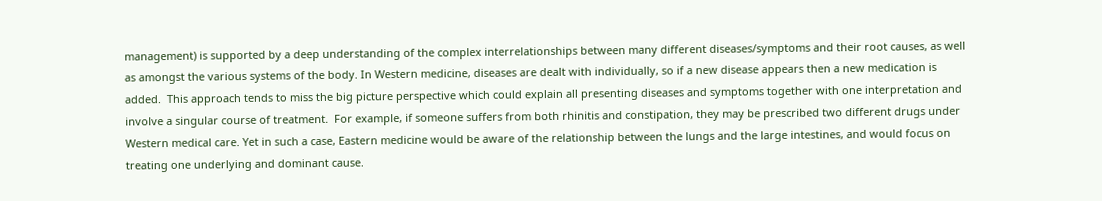management) is supported by a deep understanding of the complex interrelationships between many different diseases/symptoms and their root causes, as well as amongst the various systems of the body. In Western medicine, diseases are dealt with individually, so if a new disease appears then a new medication is added.  This approach tends to miss the big picture perspective which could explain all presenting diseases and symptoms together with one interpretation and involve a singular course of treatment.  For example, if someone suffers from both rhinitis and constipation, they may be prescribed two different drugs under Western medical care. Yet in such a case, Eastern medicine would be aware of the relationship between the lungs and the large intestines, and would focus on treating one underlying and dominant cause.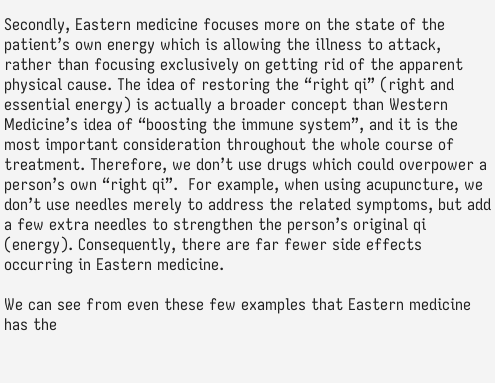Secondly, Eastern medicine focuses more on the state of the patient’s own energy which is allowing the illness to attack, rather than focusing exclusively on getting rid of the apparent physical cause. The idea of restoring the “right qi” (right and essential energy) is actually a broader concept than Western Medicine’s idea of “boosting the immune system”, and it is the most important consideration throughout the whole course of treatment. Therefore, we don’t use drugs which could overpower a person’s own “right qi”.  For example, when using acupuncture, we don’t use needles merely to address the related symptoms, but add a few extra needles to strengthen the person’s original qi (energy). Consequently, there are far fewer side effects occurring in Eastern medicine.

We can see from even these few examples that Eastern medicine has the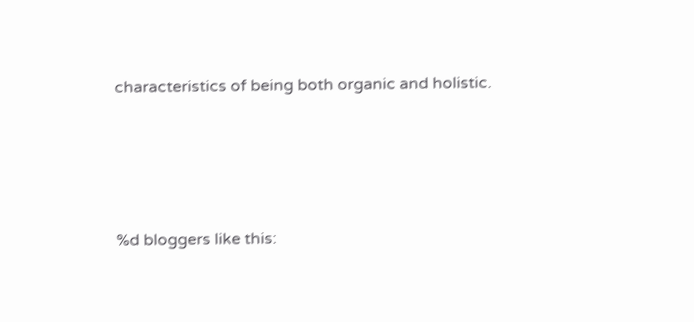characteristics of being both organic and holistic.





%d bloggers like this: